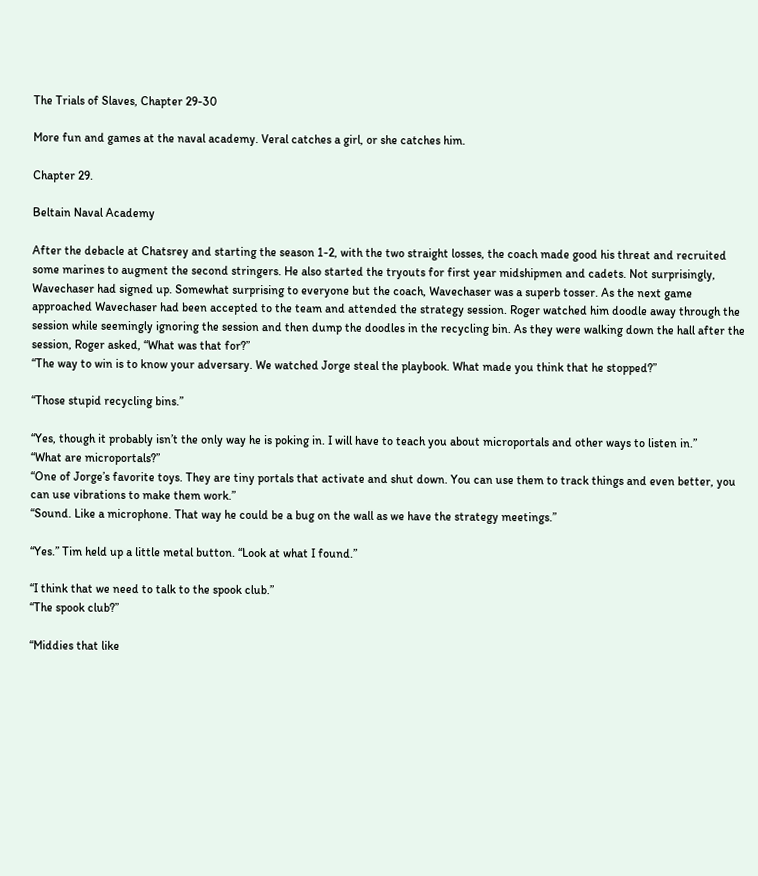The Trials of Slaves, Chapter 29-30

More fun and games at the naval academy. Veral catches a girl, or she catches him.

Chapter 29.

Beltain Naval Academy

After the debacle at Chatsrey and starting the season 1-2, with the two straight losses, the coach made good his threat and recruited some marines to augment the second stringers. He also started the tryouts for first year midshipmen and cadets. Not surprisingly, Wavechaser had signed up. Somewhat surprising to everyone but the coach, Wavechaser was a superb tosser. As the next game approached Wavechaser had been accepted to the team and attended the strategy session. Roger watched him doodle away through the session while seemingly ignoring the session and then dump the doodles in the recycling bin. As they were walking down the hall after the session, Roger asked, “What was that for?”
“The way to win is to know your adversary. We watched Jorge steal the playbook. What made you think that he stopped?”

“Those stupid recycling bins.”

“Yes, though it probably isn’t the only way he is poking in. I will have to teach you about microportals and other ways to listen in.”
“What are microportals?”
“One of Jorge’s favorite toys. They are tiny portals that activate and shut down. You can use them to track things and even better, you can use vibrations to make them work.”
“Sound. Like a microphone. That way he could be a bug on the wall as we have the strategy meetings.”

“Yes.” Tim held up a little metal button. “Look at what I found.”

“I think that we need to talk to the spook club.”
“The spook club?”

“Middies that like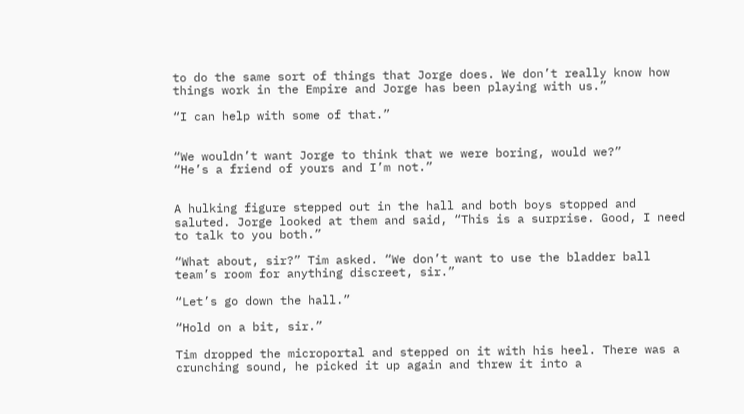to do the same sort of things that Jorge does. We don’t really know how things work in the Empire and Jorge has been playing with us.”

“I can help with some of that.”


“We wouldn’t want Jorge to think that we were boring, would we?”
“He’s a friend of yours and I’m not.”


A hulking figure stepped out in the hall and both boys stopped and saluted. Jorge looked at them and said, “This is a surprise. Good, I need to talk to you both.”

“What about, sir?” Tim asked. “We don’t want to use the bladder ball team’s room for anything discreet, sir.”

“Let’s go down the hall.”

“Hold on a bit, sir.”

Tim dropped the microportal and stepped on it with his heel. There was a crunching sound, he picked it up again and threw it into a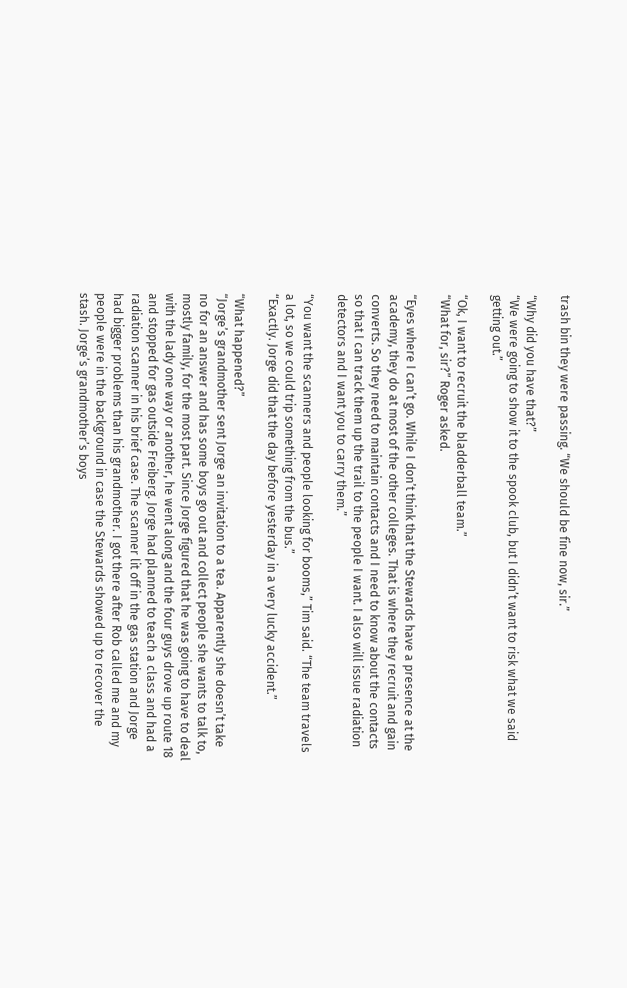trash bin they were passing. “We should be fine now, sir.”

“Why did you have that?”
“We were going to show it to the spook club, but I didn’t want to risk what we said getting out.”

“Ok, I want to recruit the bladderball team.”
“What for, sir?” Roger asked.

“Eyes where I can’t go. While I don’t think that the Stewards have a presence at the academy, they do at most of the other colleges. That is where they recruit and gain converts. So they need to maintain contacts and I need to know about the contacts so that I can track them up the trail to the people I want. I also will issue radiation detectors and I want you to carry them.”

“You want the scanners and people looking for booms,” Tim said. “The team travels a lot, so we could trip something from the bus.”
“Exactly. Jorge did that the day before yesterday in a very lucky accident.”

“What happened?”
“Jorge’s grandmother sent Jorge an invitation to a tea. Apparently she doesn’t take no for an answer and has some boys go out and collect people she wants to talk to, mostly family, for the most part. Since Jorge figured that he was going to have to deal with the lady one way or another, he went along and the four guys drove up route 18 and stopped for gas outside Freiberg. Jorge had planned to teach a class and had a radiation scanner in his brief case. The scanner lit off in the gas station and Jorge had bigger problems than his grandmother. I got there after Rob called me and my people were in the background in case the Stewards showed up to recover the stash. Jorge’s grandmother’s boys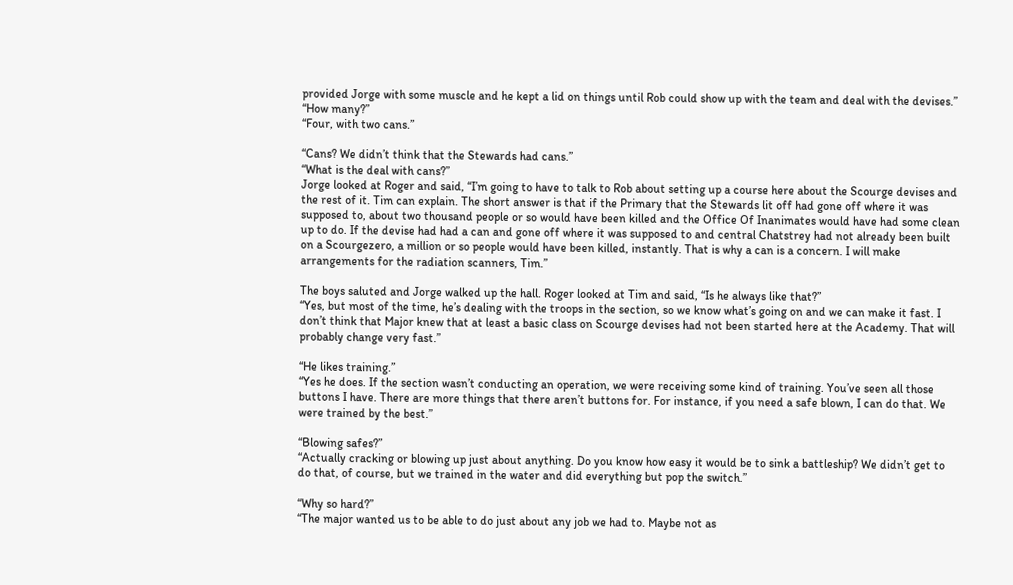provided Jorge with some muscle and he kept a lid on things until Rob could show up with the team and deal with the devises.”
“How many?”
“Four, with two cans.”

“Cans? We didn’t think that the Stewards had cans.”
“What is the deal with cans?”
Jorge looked at Roger and said, “I’m going to have to talk to Rob about setting up a course here about the Scourge devises and the rest of it. Tim can explain. The short answer is that if the Primary that the Stewards lit off had gone off where it was supposed to, about two thousand people or so would have been killed and the Office Of Inanimates would have had some clean up to do. If the devise had had a can and gone off where it was supposed to and central Chatstrey had not already been built on a Scourgezero, a million or so people would have been killed, instantly. That is why a can is a concern. I will make arrangements for the radiation scanners, Tim.”

The boys saluted and Jorge walked up the hall. Roger looked at Tim and said, “Is he always like that?”
“Yes, but most of the time, he’s dealing with the troops in the section, so we know what’s going on and we can make it fast. I don’t think that Major knew that at least a basic class on Scourge devises had not been started here at the Academy. That will probably change very fast.”

“He likes training.”
“Yes he does. If the section wasn’t conducting an operation, we were receiving some kind of training. You’ve seen all those buttons I have. There are more things that there aren’t buttons for. For instance, if you need a safe blown, I can do that. We were trained by the best.”

“Blowing safes?”
“Actually cracking or blowing up just about anything. Do you know how easy it would be to sink a battleship? We didn’t get to do that, of course, but we trained in the water and did everything but pop the switch.”

“Why so hard?”
“The major wanted us to be able to do just about any job we had to. Maybe not as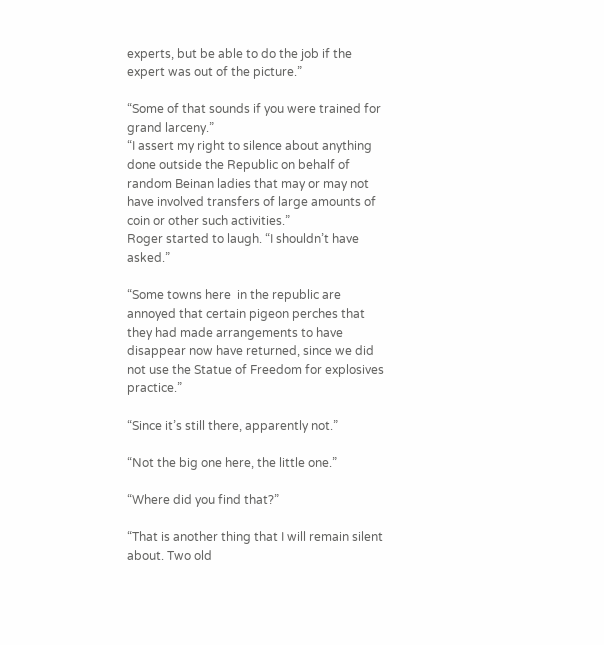experts, but be able to do the job if the expert was out of the picture.”

“Some of that sounds if you were trained for grand larceny.”
“I assert my right to silence about anything done outside the Republic on behalf of random Beinan ladies that may or may not have involved transfers of large amounts of coin or other such activities.”
Roger started to laugh. “I shouldn’t have asked.”

“Some towns here  in the republic are annoyed that certain pigeon perches that they had made arrangements to have disappear now have returned, since we did not use the Statue of Freedom for explosives practice.”

“Since it’s still there, apparently not.”

“Not the big one here, the little one.”

“Where did you find that?”

“That is another thing that I will remain silent about. Two old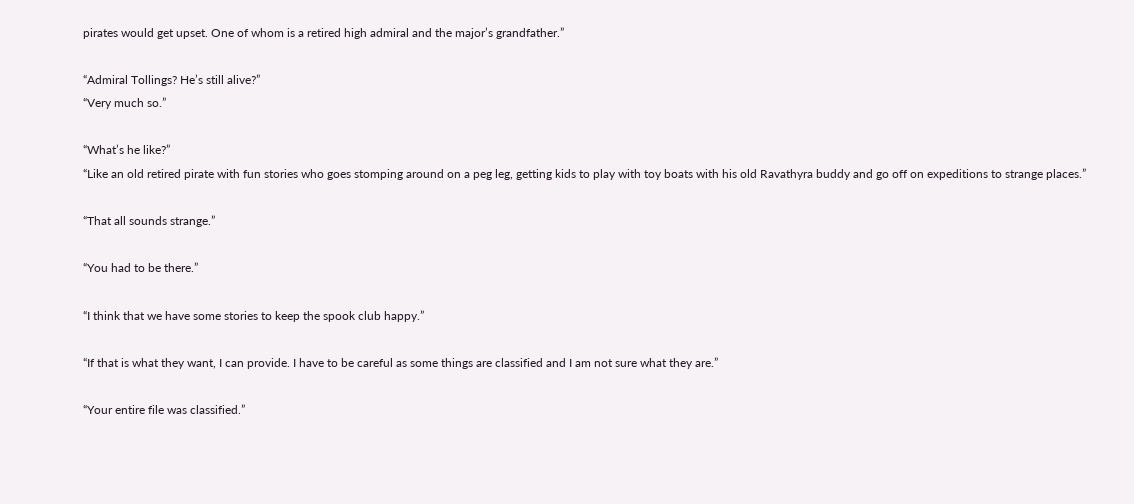pirates would get upset. One of whom is a retired high admiral and the major’s grandfather.”

“Admiral Tollings? He’s still alive?”
“Very much so.”

“What’s he like?”
“Like an old retired pirate with fun stories who goes stomping around on a peg leg, getting kids to play with toy boats with his old Ravathyra buddy and go off on expeditions to strange places.”

“That all sounds strange.”

“You had to be there.”

“I think that we have some stories to keep the spook club happy.”

“If that is what they want, I can provide. I have to be careful as some things are classified and I am not sure what they are.”

“Your entire file was classified.”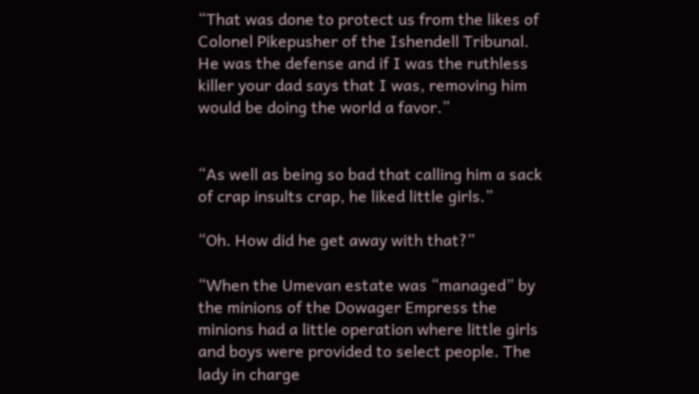“That was done to protect us from the likes of Colonel Pikepusher of the Ishendell Tribunal. He was the defense and if I was the ruthless killer your dad says that I was, removing him would be doing the world a favor.”


“As well as being so bad that calling him a sack of crap insults crap, he liked little girls.”

“Oh. How did he get away with that?”

“When the Umevan estate was “managed” by the minions of the Dowager Empress the minions had a little operation where little girls and boys were provided to select people. The lady in charge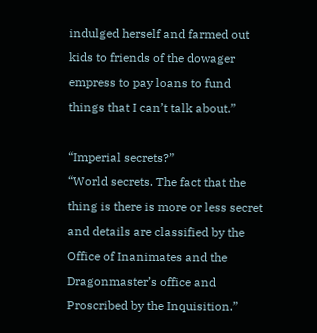indulged herself and farmed out kids to friends of the dowager empress to pay loans to fund things that I can’t talk about.”

“Imperial secrets?”
“World secrets. The fact that the thing is there is more or less secret and details are classified by the Office of Inanimates and the Dragonmaster’s office and Proscribed by the Inquisition.”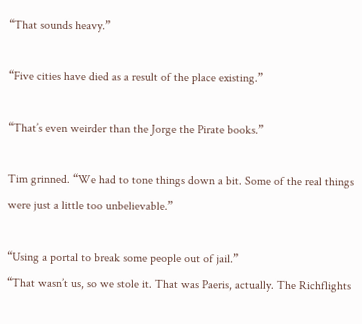“That sounds heavy.”

“Five cities have died as a result of the place existing.”

“That’s even weirder than the Jorge the Pirate books.”

Tim grinned. “We had to tone things down a bit. Some of the real things were just a little too unbelievable.”

“Using a portal to break some people out of jail.”
“That wasn’t us, so we stole it. That was Paeris, actually. The Richflights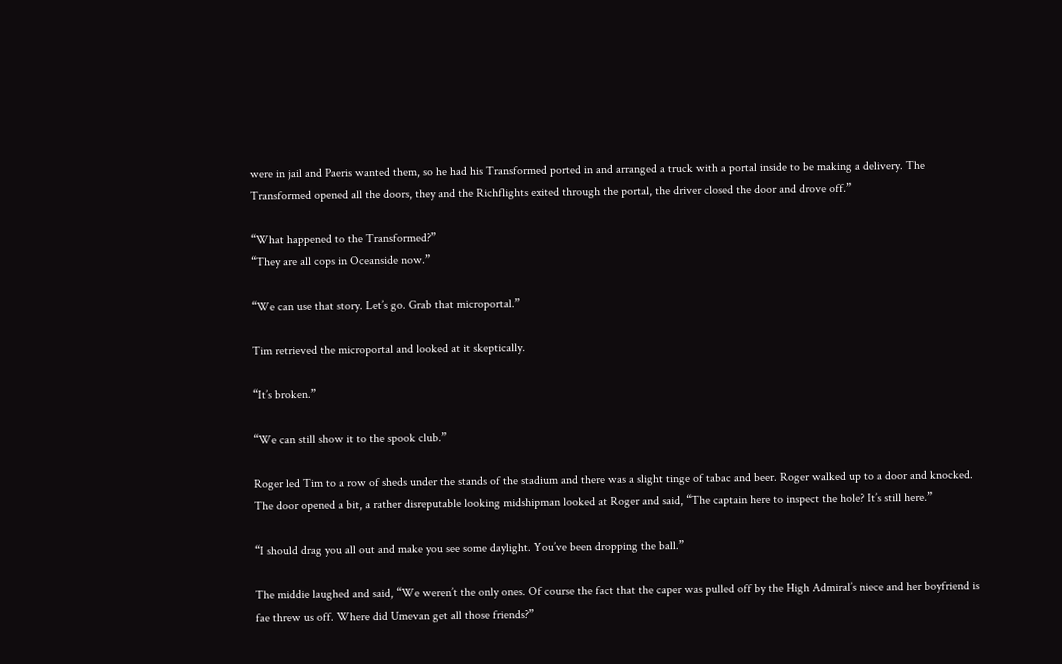were in jail and Paeris wanted them, so he had his Transformed ported in and arranged a truck with a portal inside to be making a delivery. The Transformed opened all the doors, they and the Richflights exited through the portal, the driver closed the door and drove off.”

“What happened to the Transformed?”
“They are all cops in Oceanside now.”

“We can use that story. Let’s go. Grab that microportal.”

Tim retrieved the microportal and looked at it skeptically.

“It’s broken.”

“We can still show it to the spook club.”

Roger led Tim to a row of sheds under the stands of the stadium and there was a slight tinge of tabac and beer. Roger walked up to a door and knocked. The door opened a bit, a rather disreputable looking midshipman looked at Roger and said, “The captain here to inspect the hole? It’s still here.”

“I should drag you all out and make you see some daylight. You’ve been dropping the ball.”

The middie laughed and said, “We weren’t the only ones. Of course the fact that the caper was pulled off by the High Admiral’s niece and her boyfriend is fae threw us off. Where did Umevan get all those friends?”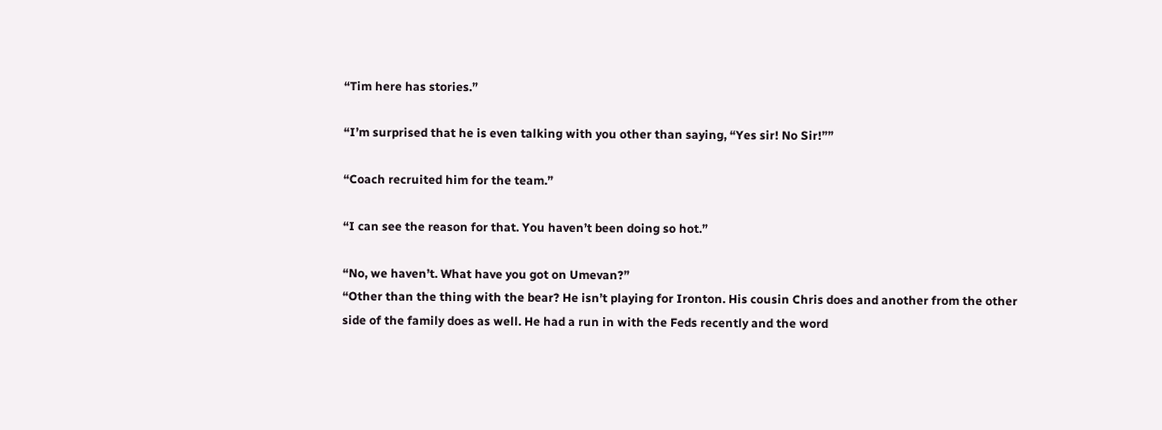“Tim here has stories.”

“I’m surprised that he is even talking with you other than saying, “Yes sir! No Sir!””

“Coach recruited him for the team.”

“I can see the reason for that. You haven’t been doing so hot.”

“No, we haven’t. What have you got on Umevan?”
“Other than the thing with the bear? He isn’t playing for Ironton. His cousin Chris does and another from the other side of the family does as well. He had a run in with the Feds recently and the word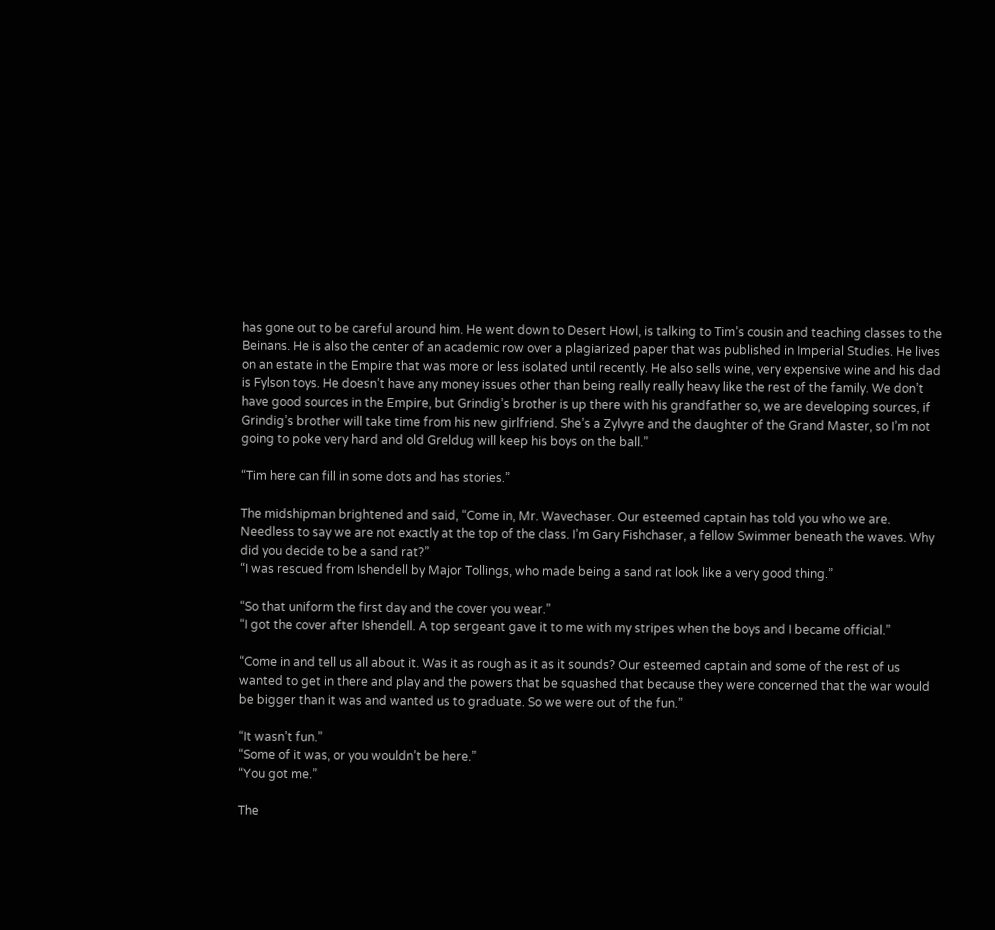has gone out to be careful around him. He went down to Desert Howl, is talking to Tim’s cousin and teaching classes to the Beinans. He is also the center of an academic row over a plagiarized paper that was published in Imperial Studies. He lives on an estate in the Empire that was more or less isolated until recently. He also sells wine, very expensive wine and his dad is Fylson toys. He doesn’t have any money issues other than being really really heavy like the rest of the family. We don’t have good sources in the Empire, but Grindig’s brother is up there with his grandfather so, we are developing sources, if Grindig’s brother will take time from his new girlfriend. She’s a Zylvyre and the daughter of the Grand Master, so I’m not going to poke very hard and old Greldug will keep his boys on the ball.”

“Tim here can fill in some dots and has stories.”

The midshipman brightened and said, “Come in, Mr. Wavechaser. Our esteemed captain has told you who we are. Needless to say we are not exactly at the top of the class. I’m Gary Fishchaser, a fellow Swimmer beneath the waves. Why did you decide to be a sand rat?”
“I was rescued from Ishendell by Major Tollings, who made being a sand rat look like a very good thing.”

“So that uniform the first day and the cover you wear.”
“I got the cover after Ishendell. A top sergeant gave it to me with my stripes when the boys and I became official.”

“Come in and tell us all about it. Was it as rough as it as it sounds? Our esteemed captain and some of the rest of us wanted to get in there and play and the powers that be squashed that because they were concerned that the war would be bigger than it was and wanted us to graduate. So we were out of the fun.”

“It wasn’t fun.”
“Some of it was, or you wouldn’t be here.”
“You got me.”

The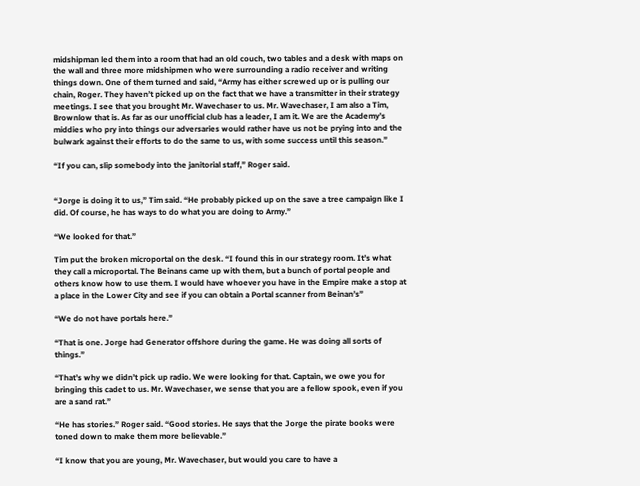midshipman led them into a room that had an old couch, two tables and a desk with maps on the wall and three more midshipmen who were surrounding a radio receiver and writing things down. One of them turned and said, “Army has either screwed up or is pulling our chain, Roger. They haven’t picked up on the fact that we have a transmitter in their strategy meetings. I see that you brought Mr. Wavechaser to us. Mr. Wavechaser, I am also a Tim, Brownlow that is. As far as our unofficial club has a leader, I am it. We are the Academy’s middies who pry into things our adversaries would rather have us not be prying into and the bulwark against their efforts to do the same to us, with some success until this season.”

“If you can, slip somebody into the janitorial staff,” Roger said.


“Jorge is doing it to us,” Tim said. “He probably picked up on the save a tree campaign like I did. Of course, he has ways to do what you are doing to Army.”

“We looked for that.”

Tim put the broken microportal on the desk. “I found this in our strategy room. It’s what they call a microportal. The Beinans came up with them, but a bunch of portal people and others know how to use them. I would have whoever you have in the Empire make a stop at a place in the Lower City and see if you can obtain a Portal scanner from Beinan’s”

“We do not have portals here.”

“That is one. Jorge had Generator offshore during the game. He was doing all sorts of things.”

“That’s why we didn’t pick up radio. We were looking for that. Captain, we owe you for bringing this cadet to us. Mr. Wavechaser, we sense that you are a fellow spook, even if you are a sand rat.”

“He has stories.” Roger said. “Good stories. He says that the Jorge the pirate books were toned down to make them more believable.”

“I know that you are young, Mr. Wavechaser, but would you care to have a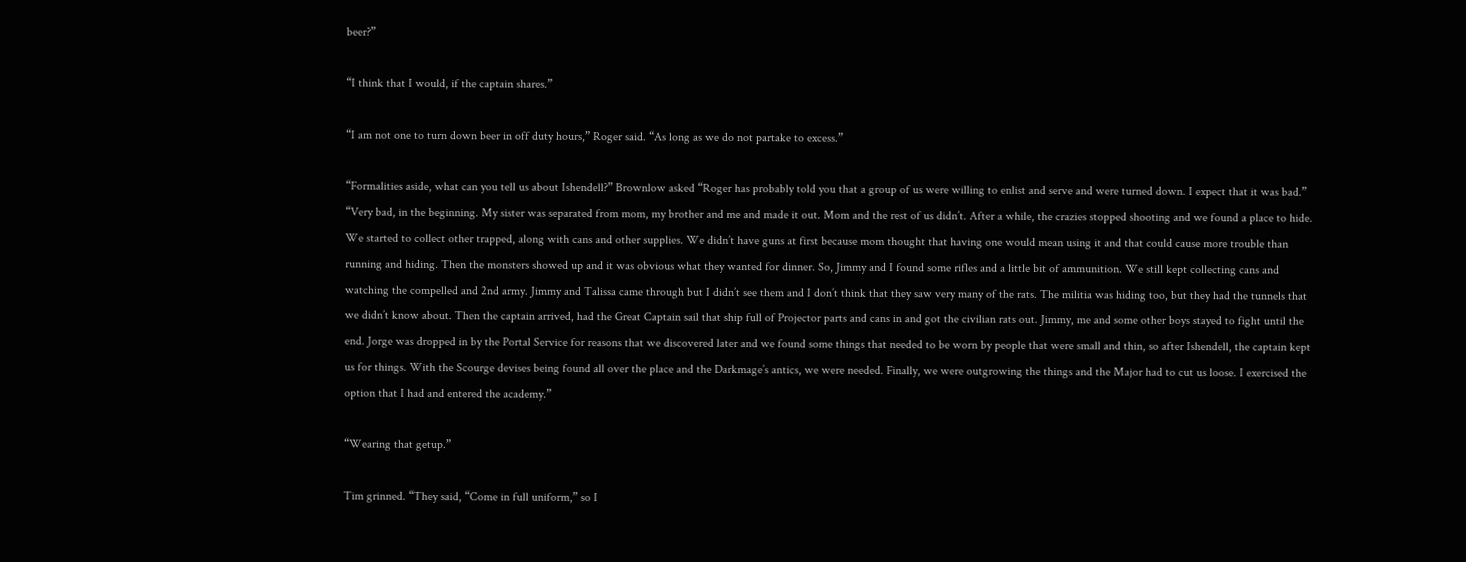beer?”

“I think that I would, if the captain shares.”

“I am not one to turn down beer in off duty hours,” Roger said. “As long as we do not partake to excess.”

“Formalities aside, what can you tell us about Ishendell?” Brownlow asked “Roger has probably told you that a group of us were willing to enlist and serve and were turned down. I expect that it was bad.”
“Very bad, in the beginning. My sister was separated from mom, my brother and me and made it out. Mom and the rest of us didn’t. After a while, the crazies stopped shooting and we found a place to hide. We started to collect other trapped, along with cans and other supplies. We didn’t have guns at first because mom thought that having one would mean using it and that could cause more trouble than running and hiding. Then the monsters showed up and it was obvious what they wanted for dinner. So, Jimmy and I found some rifles and a little bit of ammunition. We still kept collecting cans and watching the compelled and 2nd army. Jimmy and Talissa came through but I didn’t see them and I don’t think that they saw very many of the rats. The militia was hiding too, but they had the tunnels that we didn’t know about. Then the captain arrived, had the Great Captain sail that ship full of Projector parts and cans in and got the civilian rats out. Jimmy, me and some other boys stayed to fight until the end. Jorge was dropped in by the Portal Service for reasons that we discovered later and we found some things that needed to be worn by people that were small and thin, so after Ishendell, the captain kept us for things. With the Scourge devises being found all over the place and the Darkmage’s antics, we were needed. Finally, we were outgrowing the things and the Major had to cut us loose. I exercised the option that I had and entered the academy.”

“Wearing that getup.”

Tim grinned. “They said, “Come in full uniform,” so I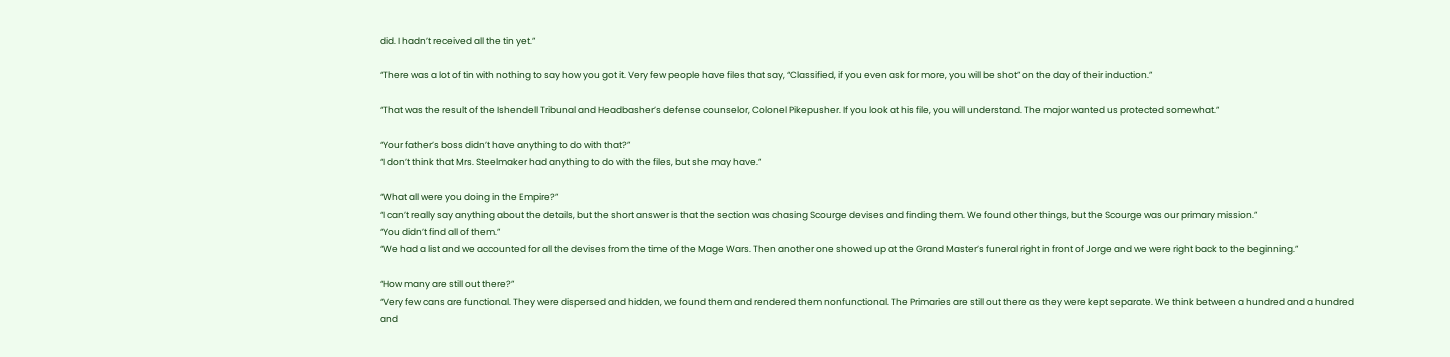did. I hadn’t received all the tin yet.”

“There was a lot of tin with nothing to say how you got it. Very few people have files that say, “Classified, if you even ask for more, you will be shot” on the day of their induction.”

“That was the result of the Ishendell Tribunal and Headbasher’s defense counselor, Colonel Pikepusher. If you look at his file, you will understand. The major wanted us protected somewhat.”

“Your father’s boss didn’t have anything to do with that?”
“I don’t think that Mrs. Steelmaker had anything to do with the files, but she may have.”

“What all were you doing in the Empire?”
“I can’t really say anything about the details, but the short answer is that the section was chasing Scourge devises and finding them. We found other things, but the Scourge was our primary mission.”
“You didn’t find all of them.”
“We had a list and we accounted for all the devises from the time of the Mage Wars. Then another one showed up at the Grand Master’s funeral right in front of Jorge and we were right back to the beginning.”

“How many are still out there?”
“Very few cans are functional. They were dispersed and hidden, we found them and rendered them nonfunctional. The Primaries are still out there as they were kept separate. We think between a hundred and a hundred and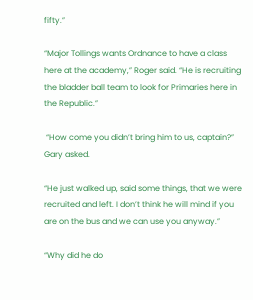fifty.”

“Major Tollings wants Ordnance to have a class here at the academy,” Roger said. “He is recruiting the bladder ball team to look for Primaries here in the Republic.”

 “How come you didn’t bring him to us, captain?” Gary asked.

“He just walked up, said some things, that we were recruited and left. I don’t think he will mind if you are on the bus and we can use you anyway.”

“Why did he do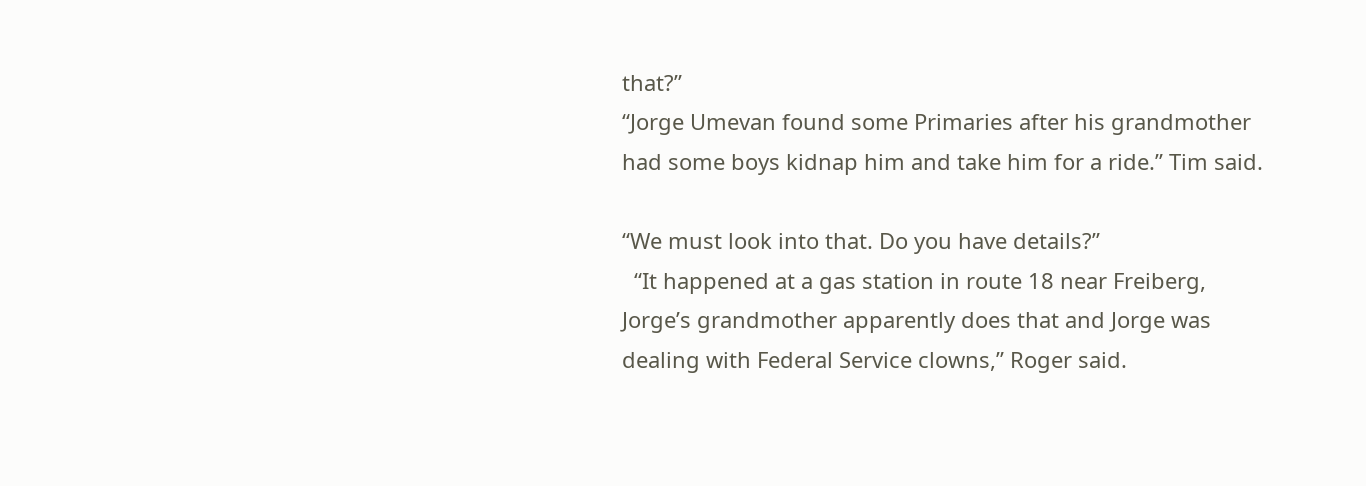that?”
“Jorge Umevan found some Primaries after his grandmother had some boys kidnap him and take him for a ride.” Tim said.

“We must look into that. Do you have details?”
  “It happened at a gas station in route 18 near Freiberg, Jorge’s grandmother apparently does that and Jorge was dealing with Federal Service clowns,” Roger said.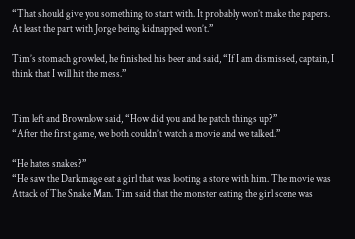“That should give you something to start with. It probably won’t make the papers. At least the part with Jorge being kidnapped won’t.”

Tim’s stomach growled, he finished his beer and said, “If I am dismissed, captain, I think that I will hit the mess.”


Tim left and Brownlow said, “How did you and he patch things up?”
“After the first game, we both couldn’t watch a movie and we talked.”

“He hates snakes?”
“He saw the Darkmage eat a girl that was looting a store with him. The movie was Attack of The Snake Man. Tim said that the monster eating the girl scene was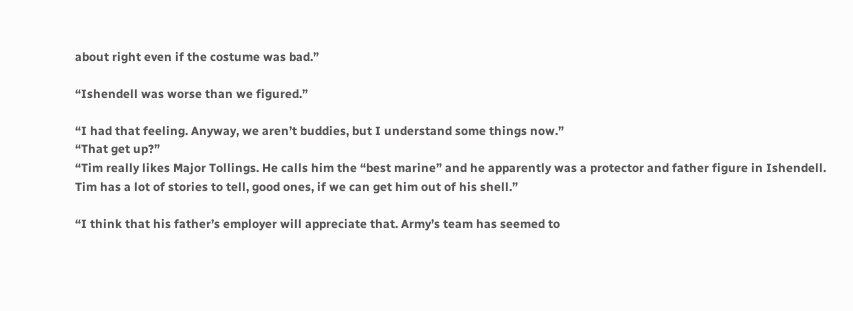about right even if the costume was bad.”

“Ishendell was worse than we figured.”

“I had that feeling. Anyway, we aren’t buddies, but I understand some things now.”
“That get up?”
“Tim really likes Major Tollings. He calls him the “best marine” and he apparently was a protector and father figure in Ishendell. Tim has a lot of stories to tell, good ones, if we can get him out of his shell.”

“I think that his father’s employer will appreciate that. Army’s team has seemed to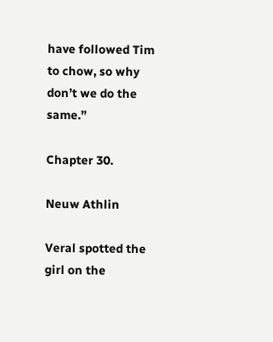have followed Tim to chow, so why don’t we do the same.”

Chapter 30.

Neuw Athlin

Veral spotted the girl on the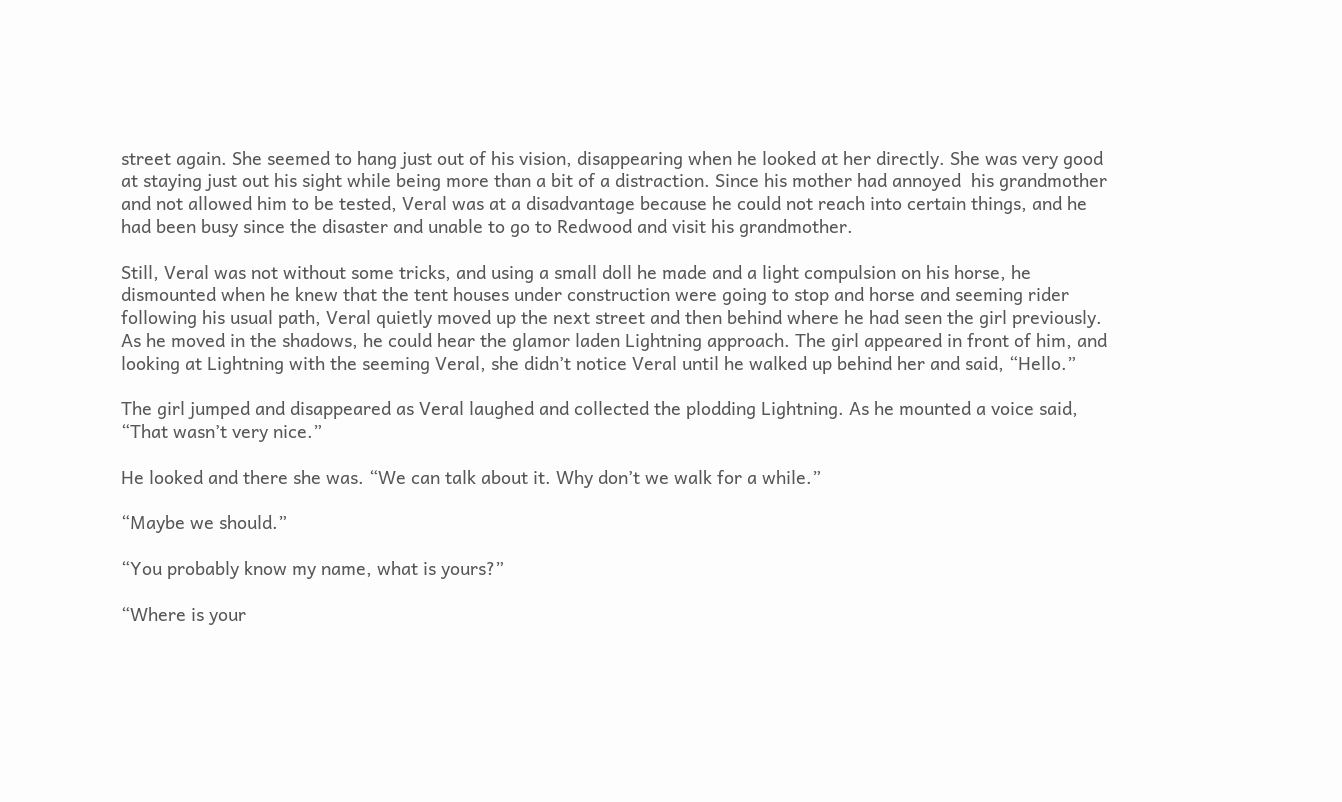street again. She seemed to hang just out of his vision, disappearing when he looked at her directly. She was very good at staying just out his sight while being more than a bit of a distraction. Since his mother had annoyed  his grandmother and not allowed him to be tested, Veral was at a disadvantage because he could not reach into certain things, and he had been busy since the disaster and unable to go to Redwood and visit his grandmother.

Still, Veral was not without some tricks, and using a small doll he made and a light compulsion on his horse, he dismounted when he knew that the tent houses under construction were going to stop and horse and seeming rider following his usual path, Veral quietly moved up the next street and then behind where he had seen the girl previously. As he moved in the shadows, he could hear the glamor laden Lightning approach. The girl appeared in front of him, and looking at Lightning with the seeming Veral, she didn’t notice Veral until he walked up behind her and said, “Hello.”

The girl jumped and disappeared as Veral laughed and collected the plodding Lightning. As he mounted a voice said, “That wasn’t very nice.”

He looked and there she was. “We can talk about it. Why don’t we walk for a while.”

“Maybe we should.”

“You probably know my name, what is yours?”

“Where is your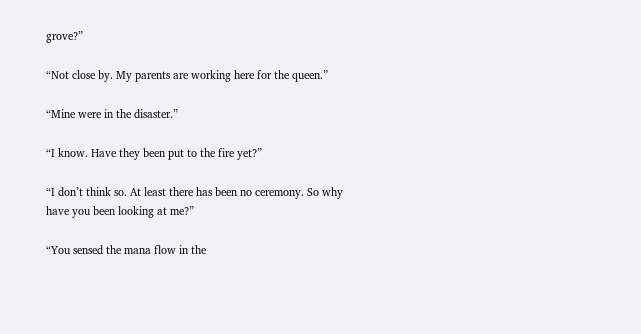grove?”

“Not close by. My parents are working here for the queen.”

“Mine were in the disaster.”

“I know. Have they been put to the fire yet?”

“I don’t think so. At least there has been no ceremony. So why have you been looking at me?”

“You sensed the mana flow in the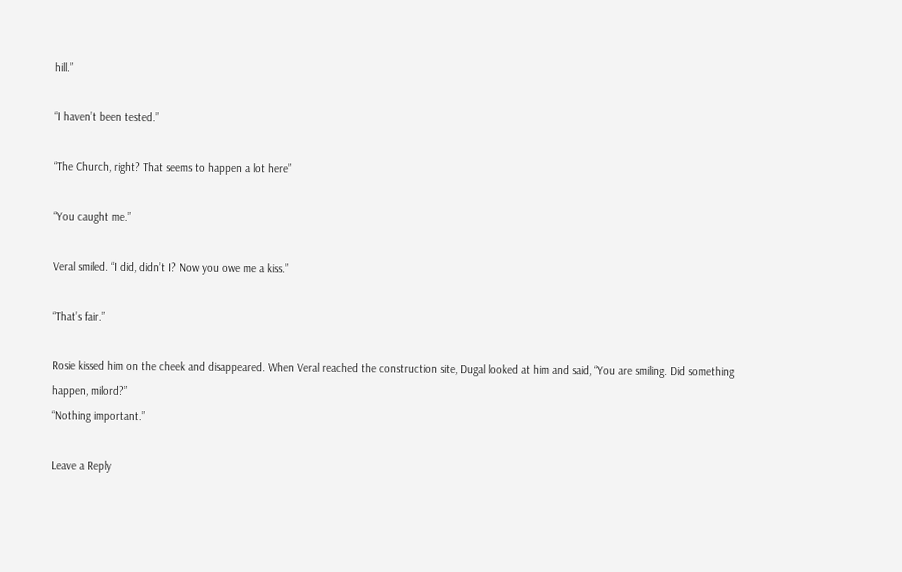hill.”

“I haven’t been tested.”

“The Church, right? That seems to happen a lot here”

“You caught me.”

Veral smiled. “I did, didn’t I? Now you owe me a kiss.”

“That’s fair.”

Rosie kissed him on the cheek and disappeared. When Veral reached the construction site, Dugal looked at him and said, “You are smiling. Did something happen, milord?”
“Nothing important.”

Leave a Reply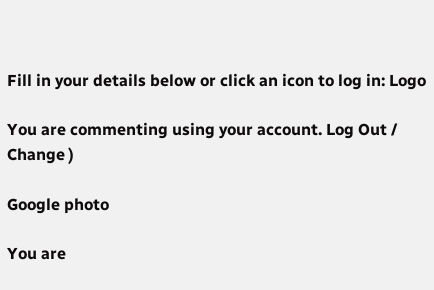Fill in your details below or click an icon to log in: Logo

You are commenting using your account. Log Out /  Change )

Google photo

You are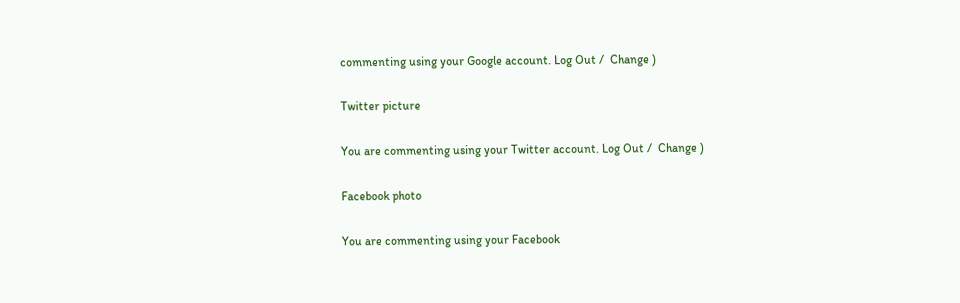commenting using your Google account. Log Out /  Change )

Twitter picture

You are commenting using your Twitter account. Log Out /  Change )

Facebook photo

You are commenting using your Facebook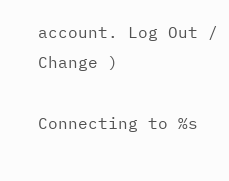account. Log Out /  Change )

Connecting to %s